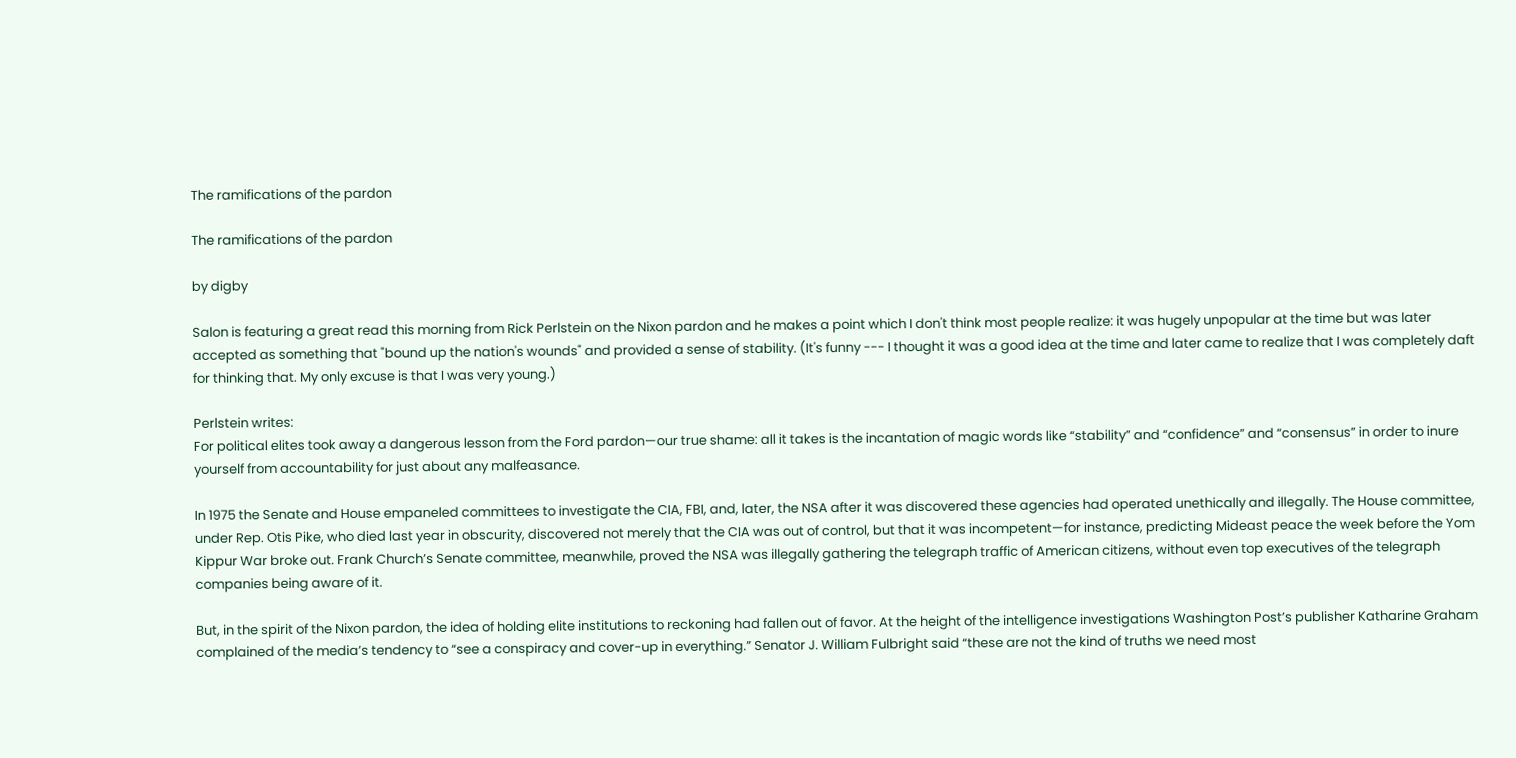The ramifications of the pardon

The ramifications of the pardon

by digby

Salon is featuring a great read this morning from Rick Perlstein on the Nixon pardon and he makes a point which I don't think most people realize: it was hugely unpopular at the time but was later accepted as something that "bound up the nation's wounds" and provided a sense of stability. (It's funny --- I thought it was a good idea at the time and later came to realize that I was completely daft for thinking that. My only excuse is that I was very young.)

Perlstein writes:
For political elites took away a dangerous lesson from the Ford pardon—our true shame: all it takes is the incantation of magic words like “stability” and “confidence” and “consensus” in order to inure yourself from accountability for just about any malfeasance.

In 1975 the Senate and House empaneled committees to investigate the CIA, FBI, and, later, the NSA after it was discovered these agencies had operated unethically and illegally. The House committee, under Rep. Otis Pike, who died last year in obscurity, discovered not merely that the CIA was out of control, but that it was incompetent—for instance, predicting Mideast peace the week before the Yom Kippur War broke out. Frank Church’s Senate committee, meanwhile, proved the NSA was illegally gathering the telegraph traffic of American citizens, without even top executives of the telegraph companies being aware of it.

But, in the spirit of the Nixon pardon, the idea of holding elite institutions to reckoning had fallen out of favor. At the height of the intelligence investigations Washington Post’s publisher Katharine Graham complained of the media’s tendency to “see a conspiracy and cover-up in everything.” Senator J. William Fulbright said “these are not the kind of truths we need most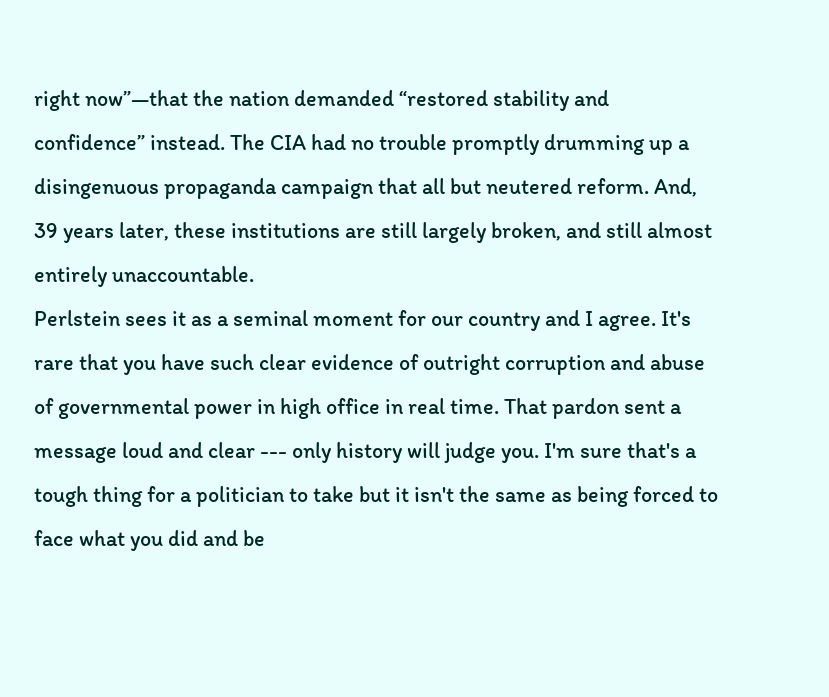right now”—that the nation demanded “restored stability and confidence” instead. The CIA had no trouble promptly drumming up a disingenuous propaganda campaign that all but neutered reform. And, 39 years later, these institutions are still largely broken, and still almost entirely unaccountable.
Perlstein sees it as a seminal moment for our country and I agree. It's rare that you have such clear evidence of outright corruption and abuse of governmental power in high office in real time. That pardon sent a message loud and clear --- only history will judge you. I'm sure that's a tough thing for a politician to take but it isn't the same as being forced to face what you did and be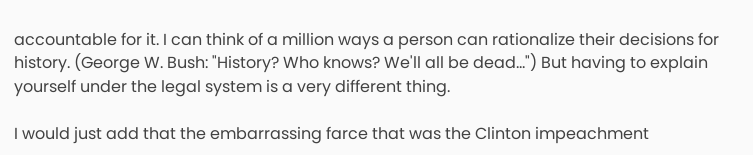accountable for it. I can think of a million ways a person can rationalize their decisions for history. (George W. Bush: "History? Who knows? We'll all be dead...") But having to explain yourself under the legal system is a very different thing.

I would just add that the embarrassing farce that was the Clinton impeachment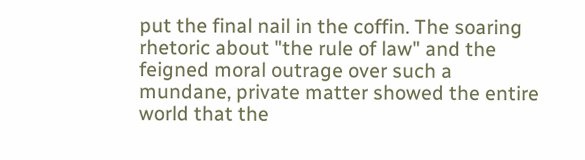put the final nail in the coffin. The soaring rhetoric about "the rule of law" and the feigned moral outrage over such a mundane, private matter showed the entire world that the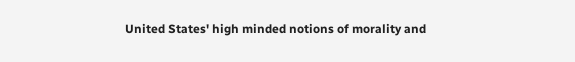United States' high minded notions of morality and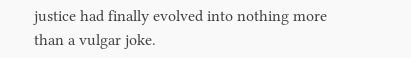justice had finally evolved into nothing more than a vulgar joke.